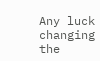Any luck changing the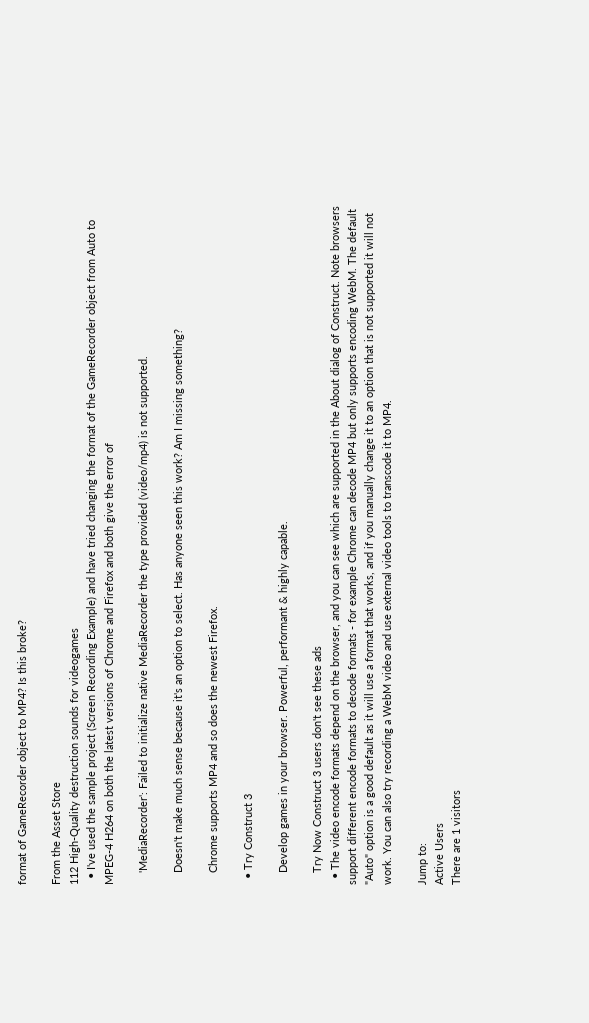format of GameRecorder object to MP4? Is this broke?

From the Asset Store
112 High-Quality destruction sounds for videogames
  • I've used the sample project (Screen Recording Example) and have tried changing the format of the GameRecorder object from Auto to MPEG-4 H264 on both the latest versions of Chrome and Firefox and both give the error of

    'MediaRecorder': Failed to initialize native MediaRecorder the type provided (video/mp4) is not supported.

    Doesn't make much sense because it's an option to select. Has anyone seen this work? Am I missing something?

    Chrome supports MP4 and so does the newest Firefox.

  • Try Construct 3

    Develop games in your browser. Powerful, performant & highly capable.

    Try Now Construct 3 users don't see these ads
  • The video encode formats depend on the browser, and you can see which are supported in the About dialog of Construct. Note browsers support different encode formats to decode formats - for example Chrome can decode MP4 but only supports encoding WebM. The default "Auto" option is a good default as it will use a format that works, and if you manually change it to an option that is not supported it will not work. You can also try recording a WebM video and use external video tools to transcode it to MP4.

Jump to:
Active Users
There are 1 visitors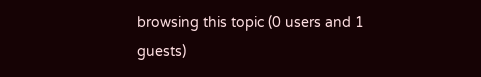browsing this topic (0 users and 1 guests)